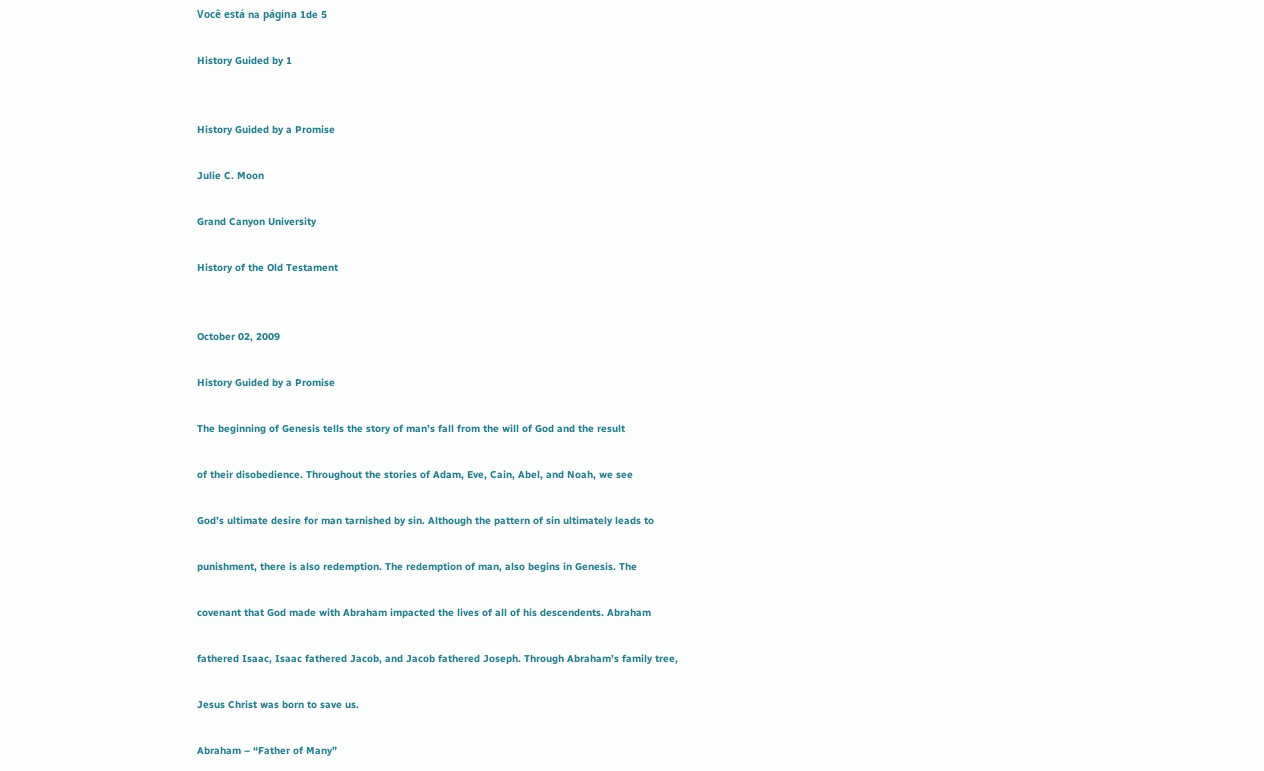Você está na página 1de 5

History Guided by 1


History Guided by a Promise

Julie C. Moon

Grand Canyon University

History of the Old Testament


October 02, 2009

History Guided by a Promise

The beginning of Genesis tells the story of man’s fall from the will of God and the result

of their disobedience. Throughout the stories of Adam, Eve, Cain, Abel, and Noah, we see

God’s ultimate desire for man tarnished by sin. Although the pattern of sin ultimately leads to

punishment, there is also redemption. The redemption of man, also begins in Genesis. The

covenant that God made with Abraham impacted the lives of all of his descendents. Abraham

fathered Isaac, Isaac fathered Jacob, and Jacob fathered Joseph. Through Abraham’s family tree,

Jesus Christ was born to save us.

Abraham – “Father of Many”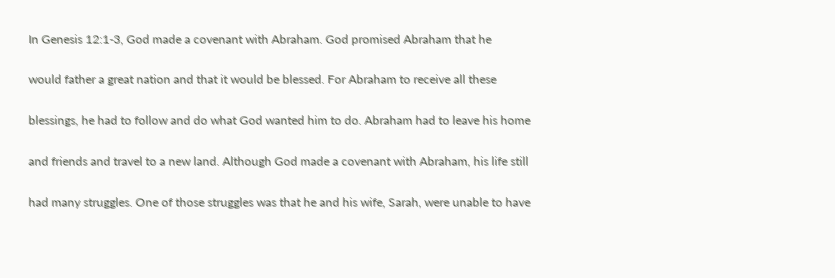In Genesis 12:1-3, God made a covenant with Abraham. God promised Abraham that he

would father a great nation and that it would be blessed. For Abraham to receive all these

blessings, he had to follow and do what God wanted him to do. Abraham had to leave his home

and friends and travel to a new land. Although God made a covenant with Abraham, his life still

had many struggles. One of those struggles was that he and his wife, Sarah, were unable to have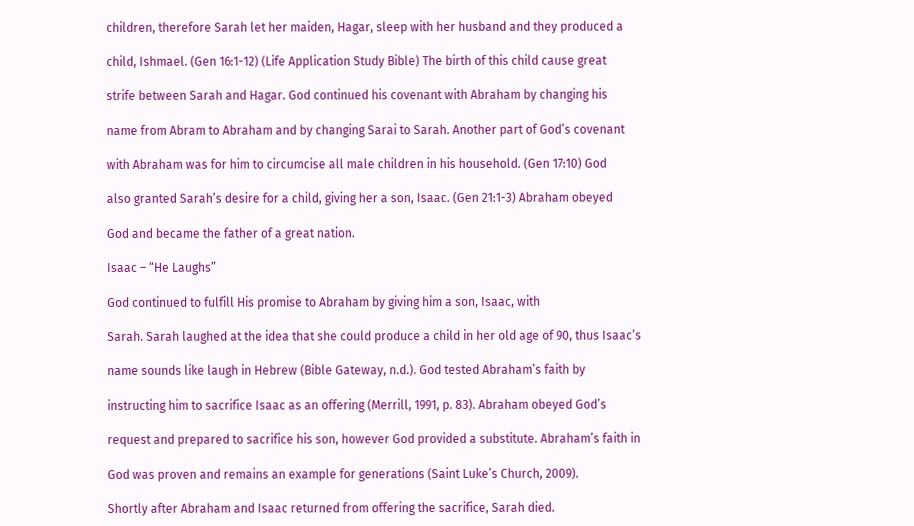children, therefore Sarah let her maiden, Hagar, sleep with her husband and they produced a

child, Ishmael. (Gen 16:1-12) (Life Application Study Bible) The birth of this child cause great

strife between Sarah and Hagar. God continued his covenant with Abraham by changing his

name from Abram to Abraham and by changing Sarai to Sarah. Another part of God’s covenant

with Abraham was for him to circumcise all male children in his household. (Gen 17:10) God

also granted Sarah’s desire for a child, giving her a son, Isaac. (Gen 21:1-3) Abraham obeyed

God and became the father of a great nation.

Isaac – “He Laughs”

God continued to fulfill His promise to Abraham by giving him a son, Isaac, with

Sarah. Sarah laughed at the idea that she could produce a child in her old age of 90, thus Isaac’s

name sounds like laugh in Hebrew (Bible Gateway, n.d.). God tested Abraham’s faith by

instructing him to sacrifice Isaac as an offering (Merrill, 1991, p. 83). Abraham obeyed God’s

request and prepared to sacrifice his son, however God provided a substitute. Abraham’s faith in

God was proven and remains an example for generations (Saint Luke’s Church, 2009).

Shortly after Abraham and Isaac returned from offering the sacrifice, Sarah died.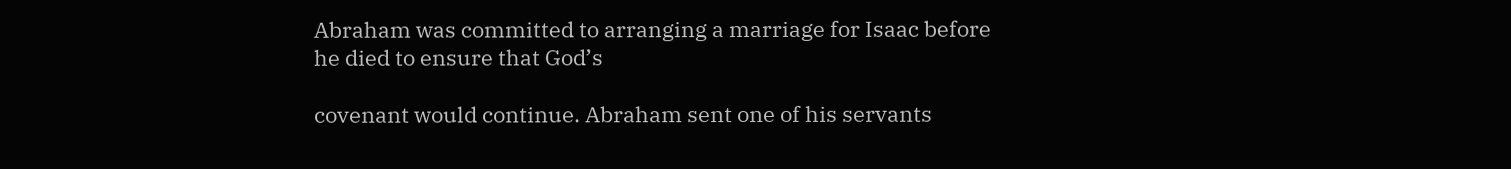Abraham was committed to arranging a marriage for Isaac before he died to ensure that God’s

covenant would continue. Abraham sent one of his servants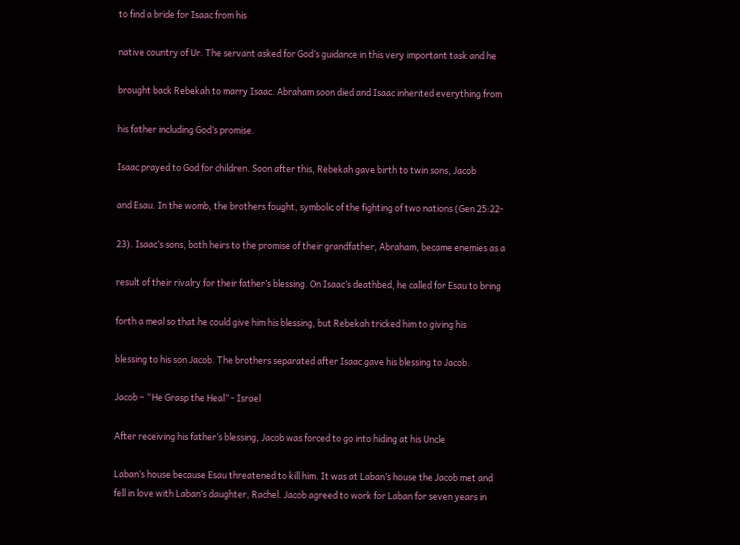to find a bride for Isaac from his

native country of Ur. The servant asked for God’s guidance in this very important task and he

brought back Rebekah to marry Isaac. Abraham soon died and Isaac inherited everything from

his father including God’s promise.

Isaac prayed to God for children. Soon after this, Rebekah gave birth to twin sons, Jacob

and Esau. In the womb, the brothers fought, symbolic of the fighting of two nations (Gen 25:22-

23). Isaac’s sons, both heirs to the promise of their grandfather, Abraham, became enemies as a

result of their rivalry for their father’s blessing. On Isaac’s deathbed, he called for Esau to bring

forth a meal so that he could give him his blessing, but Rebekah tricked him to giving his

blessing to his son Jacob. The brothers separated after Isaac gave his blessing to Jacob.

Jacob – “He Grasp the Heal” - Israel

After receiving his father’s blessing, Jacob was forced to go into hiding at his Uncle

Laban’s house because Esau threatened to kill him. It was at Laban’s house the Jacob met and
fell in love with Laban’s daughter, Rachel. Jacob agreed to work for Laban for seven years in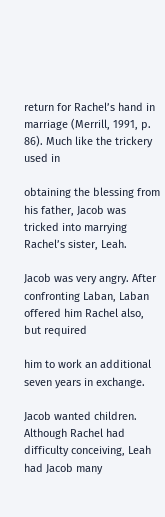return for Rachel’s hand in marriage (Merrill, 1991, p. 86). Much like the trickery used in

obtaining the blessing from his father, Jacob was tricked into marrying Rachel’s sister, Leah.

Jacob was very angry. After confronting Laban, Laban offered him Rachel also, but required

him to work an additional seven years in exchange.

Jacob wanted children. Although Rachel had difficulty conceiving, Leah had Jacob many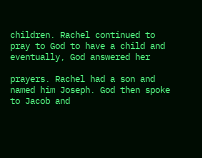children. Rachel continued to pray to God to have a child and eventually, God answered her

prayers. Rachel had a son and named him Joseph. God then spoke to Jacob and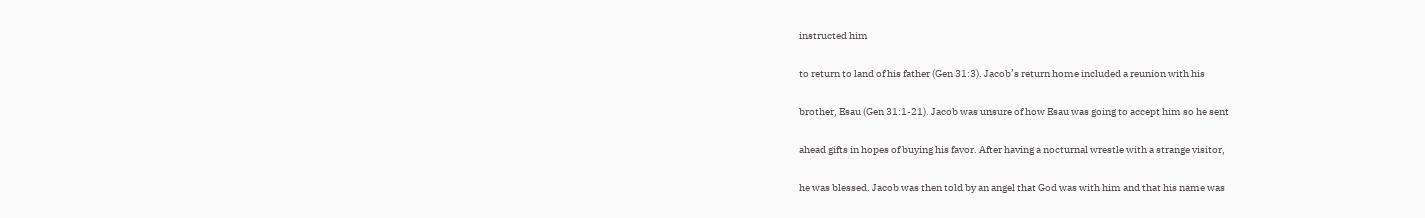instructed him

to return to land of his father (Gen 31:3). Jacob’s return home included a reunion with his

brother, Esau (Gen 31:1-21). Jacob was unsure of how Esau was going to accept him so he sent

ahead gifts in hopes of buying his favor. After having a nocturnal wrestle with a strange visitor,

he was blessed. Jacob was then told by an angel that God was with him and that his name was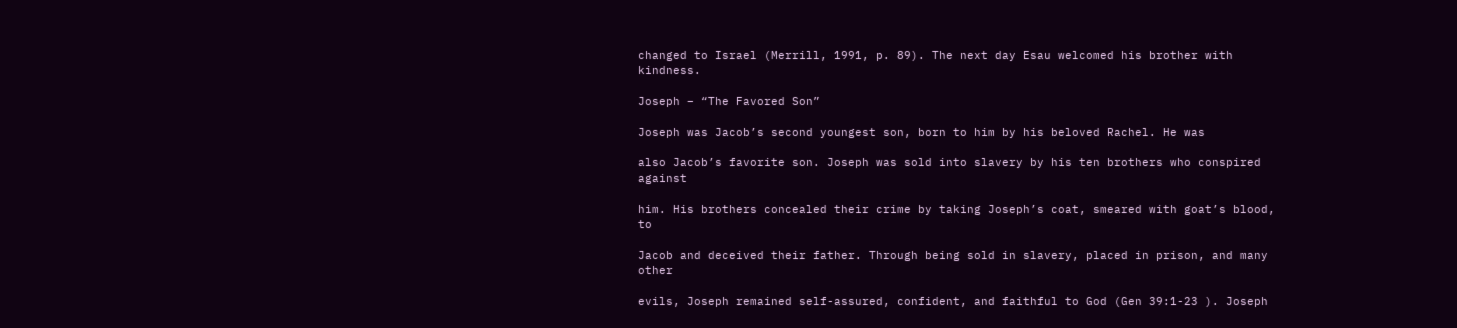changed to Israel (Merrill, 1991, p. 89). The next day Esau welcomed his brother with kindness.

Joseph – “The Favored Son”

Joseph was Jacob’s second youngest son, born to him by his beloved Rachel. He was

also Jacob’s favorite son. Joseph was sold into slavery by his ten brothers who conspired against

him. His brothers concealed their crime by taking Joseph’s coat, smeared with goat’s blood, to

Jacob and deceived their father. Through being sold in slavery, placed in prison, and many other

evils, Joseph remained self-assured, confident, and faithful to God (Gen 39:1-23 ). Joseph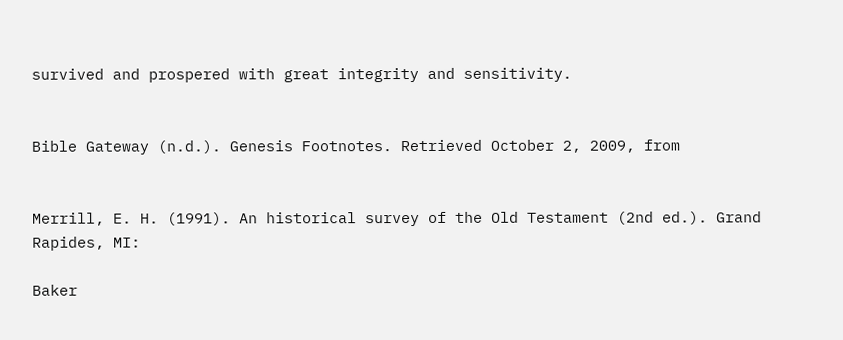survived and prospered with great integrity and sensitivity.


Bible Gateway (n.d.). Genesis Footnotes. Retrieved October 2, 2009, from


Merrill, E. H. (1991). An historical survey of the Old Testament (2nd ed.). Grand Rapides, MI:

Baker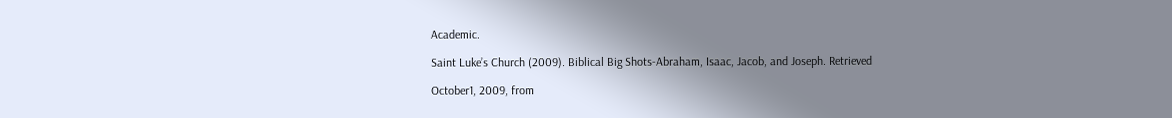Academic.

Saint Luke’s Church (2009). Biblical Big Shots-Abraham, Isaac, Jacob, and Joseph. Retrieved

October1, 2009, from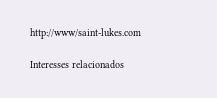http://www/saint-lukes.com

Interesses relacionados